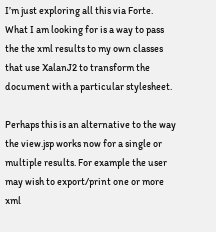I’m just exploring all this via Forte. What I am looking for is a way to pass the the xml results to my own classes that use XalanJ2 to transform the document with a particular stylesheet.

Perhaps this is an alternative to the way the view.jsp works now for a single or multiple results. For example the user may wish to export/print one or more xml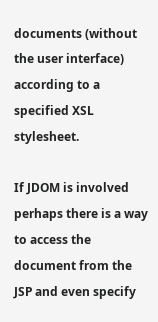documents (without the user interface) according to a specified XSL stylesheet.

If JDOM is involved perhaps there is a way to access the document from the JSP and even specify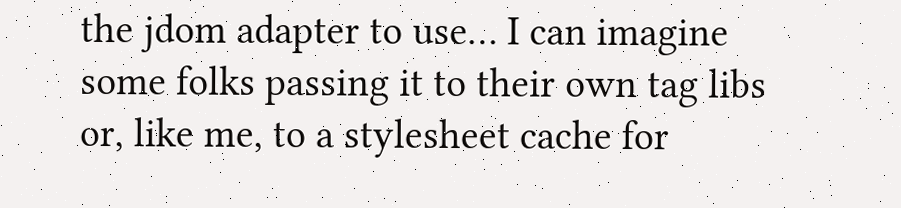the jdom adapter to use… I can imagine some folks passing it to their own tag libs or, like me, to a stylesheet cache for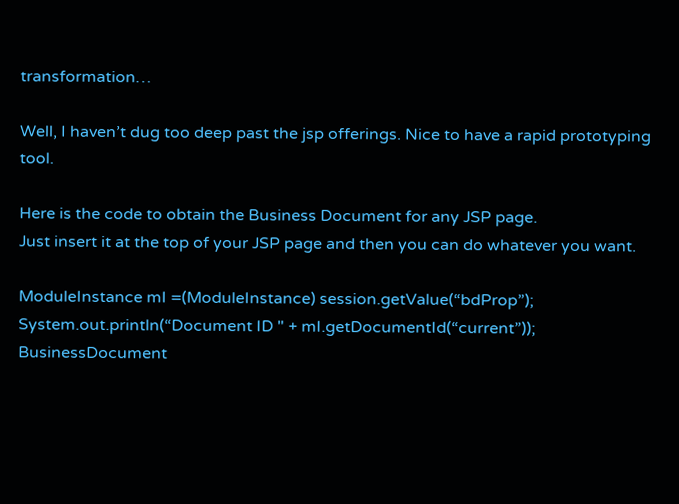transformation…

Well, I haven’t dug too deep past the jsp offerings. Nice to have a rapid prototyping tool.

Here is the code to obtain the Business Document for any JSP page.
Just insert it at the top of your JSP page and then you can do whatever you want.

ModuleInstance mI =(ModuleInstance) session.getValue(“bdProp”);
System.out.println(“Document ID " + mI.getDocumentId(“current”));
BusinessDocument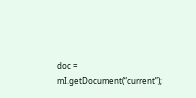doc = mI.getDocument(“current”);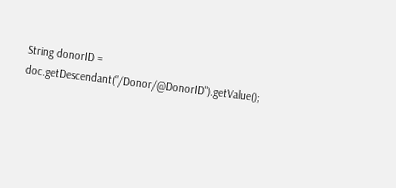String donorID = doc.getDescendant(”/Donor/@DonorID").getValue();